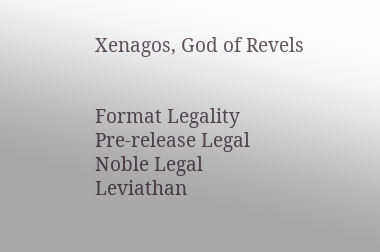Xenagos, God of Revels


Format Legality
Pre-release Legal
Noble Legal
Leviathan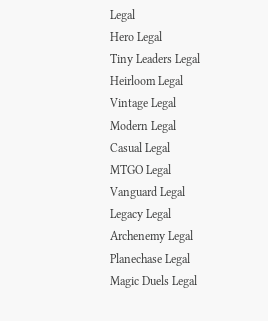Legal
Hero Legal
Tiny Leaders Legal
Heirloom Legal
Vintage Legal
Modern Legal
Casual Legal
MTGO Legal
Vanguard Legal
Legacy Legal
Archenemy Legal
Planechase Legal
Magic Duels Legal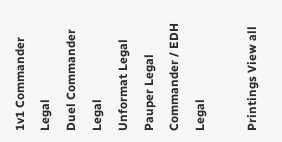1v1 Commander Legal
Duel Commander Legal
Unformat Legal
Pauper Legal
Commander / EDH Legal

Printings View all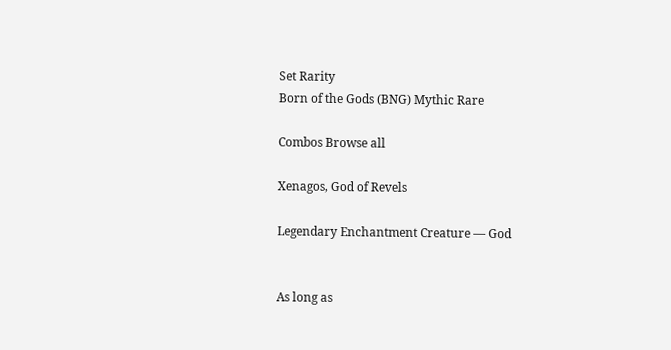Set Rarity
Born of the Gods (BNG) Mythic Rare

Combos Browse all

Xenagos, God of Revels

Legendary Enchantment Creature — God


As long as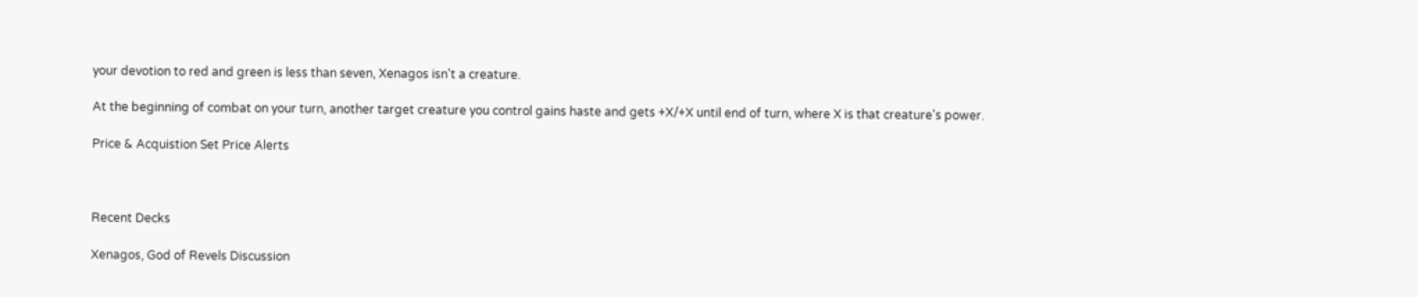your devotion to red and green is less than seven, Xenagos isn't a creature.

At the beginning of combat on your turn, another target creature you control gains haste and gets +X/+X until end of turn, where X is that creature's power.

Price & Acquistion Set Price Alerts



Recent Decks

Xenagos, God of Revels Discussion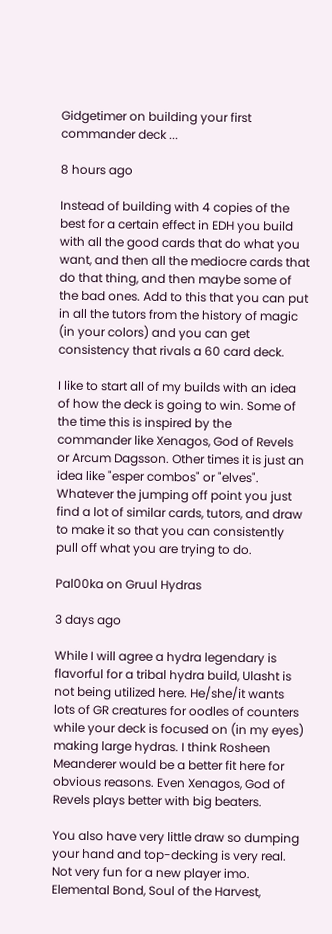Gidgetimer on building your first commander deck ...

8 hours ago

Instead of building with 4 copies of the best for a certain effect in EDH you build with all the good cards that do what you want, and then all the mediocre cards that do that thing, and then maybe some of the bad ones. Add to this that you can put in all the tutors from the history of magic (in your colors) and you can get consistency that rivals a 60 card deck.

I like to start all of my builds with an idea of how the deck is going to win. Some of the time this is inspired by the commander like Xenagos, God of Revels or Arcum Dagsson. Other times it is just an idea like "esper combos" or "elves". Whatever the jumping off point you just find a lot of similar cards, tutors, and draw to make it so that you can consistently pull off what you are trying to do.

Pal00ka on Gruul Hydras

3 days ago

While I will agree a hydra legendary is flavorful for a tribal hydra build, Ulasht is not being utilized here. He/she/it wants lots of GR creatures for oodles of counters while your deck is focused on (in my eyes) making large hydras. I think Rosheen Meanderer would be a better fit here for obvious reasons. Even Xenagos, God of Revels plays better with big beaters.

You also have very little draw so dumping your hand and top-decking is very real. Not very fun for a new player imo. Elemental Bond, Soul of the Harvest,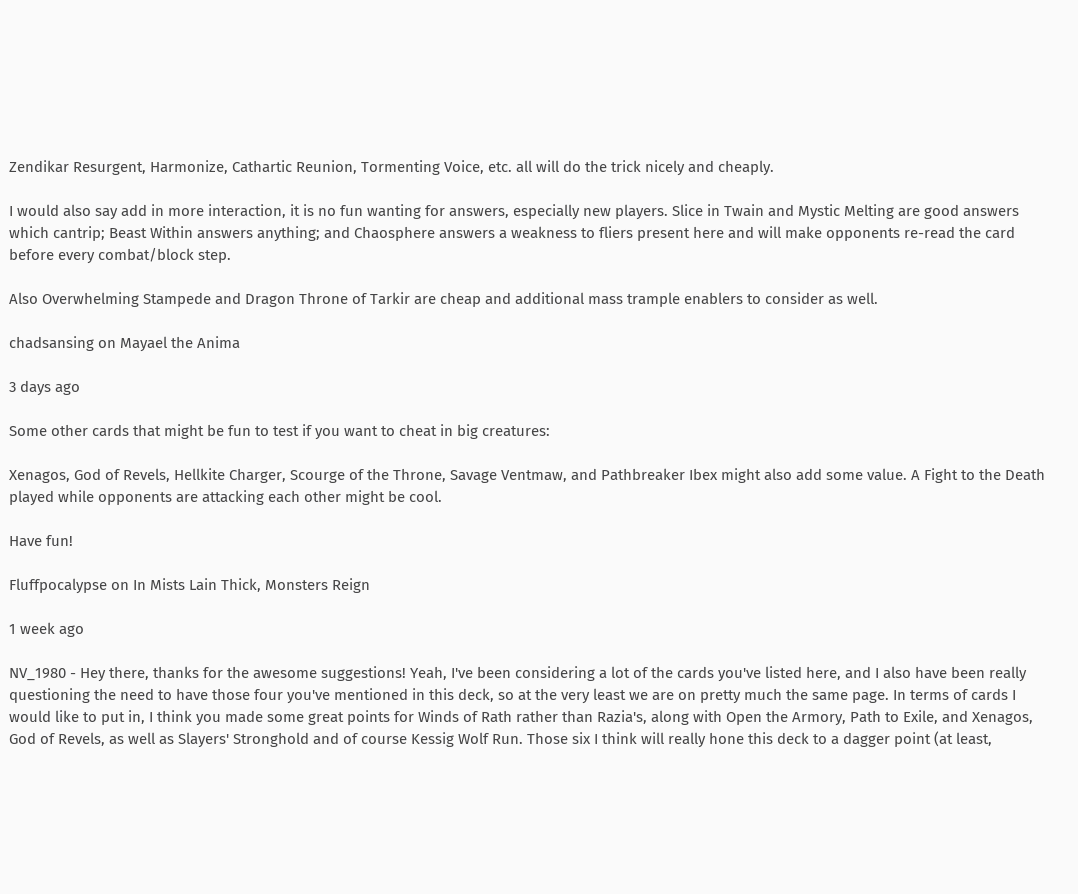Zendikar Resurgent, Harmonize, Cathartic Reunion, Tormenting Voice, etc. all will do the trick nicely and cheaply.

I would also say add in more interaction, it is no fun wanting for answers, especially new players. Slice in Twain and Mystic Melting are good answers which cantrip; Beast Within answers anything; and Chaosphere answers a weakness to fliers present here and will make opponents re-read the card before every combat/block step.

Also Overwhelming Stampede and Dragon Throne of Tarkir are cheap and additional mass trample enablers to consider as well.

chadsansing on Mayael the Anima

3 days ago

Some other cards that might be fun to test if you want to cheat in big creatures:

Xenagos, God of Revels, Hellkite Charger, Scourge of the Throne, Savage Ventmaw, and Pathbreaker Ibex might also add some value. A Fight to the Death played while opponents are attacking each other might be cool.

Have fun!

Fluffpocalypse on In Mists Lain Thick, Monsters Reign

1 week ago

NV_1980 - Hey there, thanks for the awesome suggestions! Yeah, I've been considering a lot of the cards you've listed here, and I also have been really questioning the need to have those four you've mentioned in this deck, so at the very least we are on pretty much the same page. In terms of cards I would like to put in, I think you made some great points for Winds of Rath rather than Razia's, along with Open the Armory, Path to Exile, and Xenagos, God of Revels, as well as Slayers' Stronghold and of course Kessig Wolf Run. Those six I think will really hone this deck to a dagger point (at least,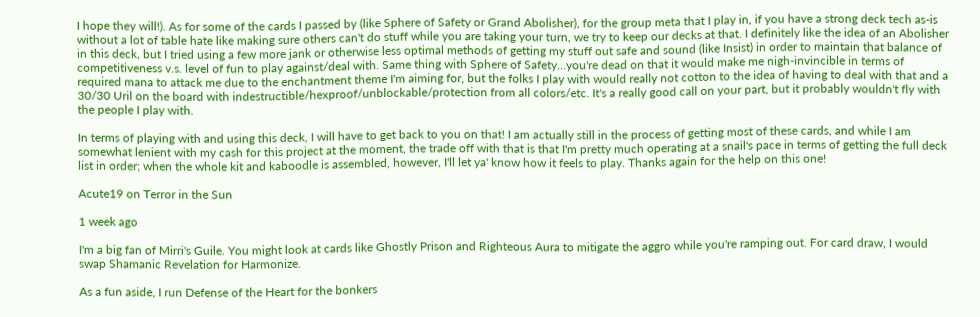I hope they will!). As for some of the cards I passed by (like Sphere of Safety or Grand Abolisher), for the group meta that I play in, if you have a strong deck tech as-is without a lot of table hate like making sure others can't do stuff while you are taking your turn, we try to keep our decks at that. I definitely like the idea of an Abolisher in this deck, but I tried using a few more jank or otherwise less optimal methods of getting my stuff out safe and sound (like Insist) in order to maintain that balance of competitiveness v.s. level of fun to play against/deal with. Same thing with Sphere of Safety...you're dead on that it would make me nigh-invincible in terms of required mana to attack me due to the enchantment theme I'm aiming for, but the folks I play with would really not cotton to the idea of having to deal with that and a 30/30 Uril on the board with indestructible/hexproof/unblockable/protection from all colors/etc. It's a really good call on your part, but it probably wouldn't fly with the people I play with.

In terms of playing with and using this deck, I will have to get back to you on that! I am actually still in the process of getting most of these cards, and while I am somewhat lenient with my cash for this project at the moment, the trade off with that is that I'm pretty much operating at a snail's pace in terms of getting the full deck list in order; when the whole kit and kaboodle is assembled, however, I'll let ya' know how it feels to play. Thanks again for the help on this one!

Acute19 on Terror in the Sun

1 week ago

I'm a big fan of Mirri's Guile. You might look at cards like Ghostly Prison and Righteous Aura to mitigate the aggro while you're ramping out. For card draw, I would swap Shamanic Revelation for Harmonize.

As a fun aside, I run Defense of the Heart for the bonkers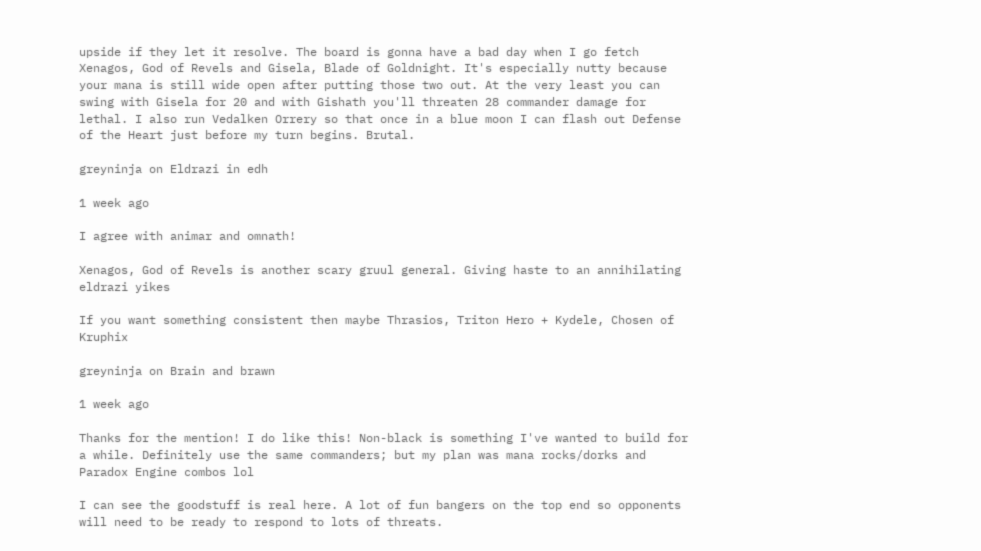upside if they let it resolve. The board is gonna have a bad day when I go fetch Xenagos, God of Revels and Gisela, Blade of Goldnight. It's especially nutty because your mana is still wide open after putting those two out. At the very least you can swing with Gisela for 20 and with Gishath you'll threaten 28 commander damage for lethal. I also run Vedalken Orrery so that once in a blue moon I can flash out Defense of the Heart just before my turn begins. Brutal.

greyninja on Eldrazi in edh

1 week ago

I agree with animar and omnath!

Xenagos, God of Revels is another scary gruul general. Giving haste to an annihilating eldrazi yikes

If you want something consistent then maybe Thrasios, Triton Hero + Kydele, Chosen of Kruphix

greyninja on Brain and brawn

1 week ago

Thanks for the mention! I do like this! Non-black is something I've wanted to build for a while. Definitely use the same commanders; but my plan was mana rocks/dorks and Paradox Engine combos lol

I can see the goodstuff is real here. A lot of fun bangers on the top end so opponents will need to be ready to respond to lots of threats.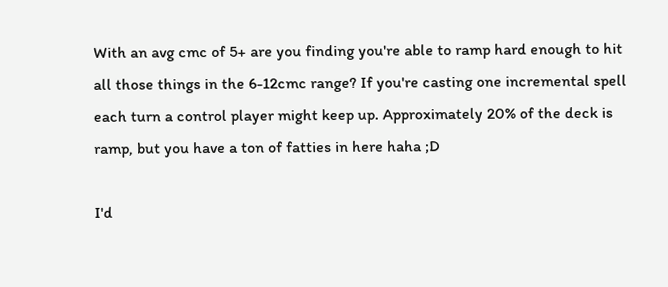With an avg cmc of 5+ are you finding you're able to ramp hard enough to hit all those things in the 6-12cmc range? If you're casting one incremental spell each turn a control player might keep up. Approximately 20% of the deck is ramp, but you have a ton of fatties in here haha ;D

I'd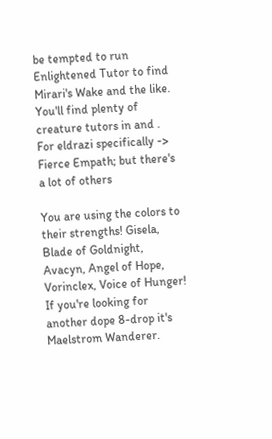be tempted to run Enlightened Tutor to find Mirari's Wake and the like. You'll find plenty of creature tutors in and . For eldrazi specifically -> Fierce Empath; but there's a lot of others

You are using the colors to their strengths! Gisela, Blade of Goldnight, Avacyn, Angel of Hope, Vorinclex, Voice of Hunger! If you're looking for another dope 8-drop it's Maelstrom Wanderer.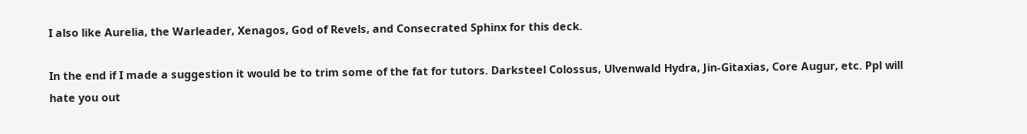I also like Aurelia, the Warleader, Xenagos, God of Revels, and Consecrated Sphinx for this deck.

In the end if I made a suggestion it would be to trim some of the fat for tutors. Darksteel Colossus, Ulvenwald Hydra, Jin-Gitaxias, Core Augur, etc. Ppl will hate you out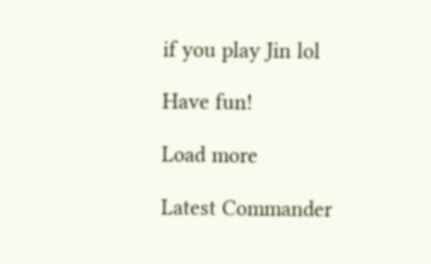if you play Jin lol

Have fun!

Load more

Latest Commander